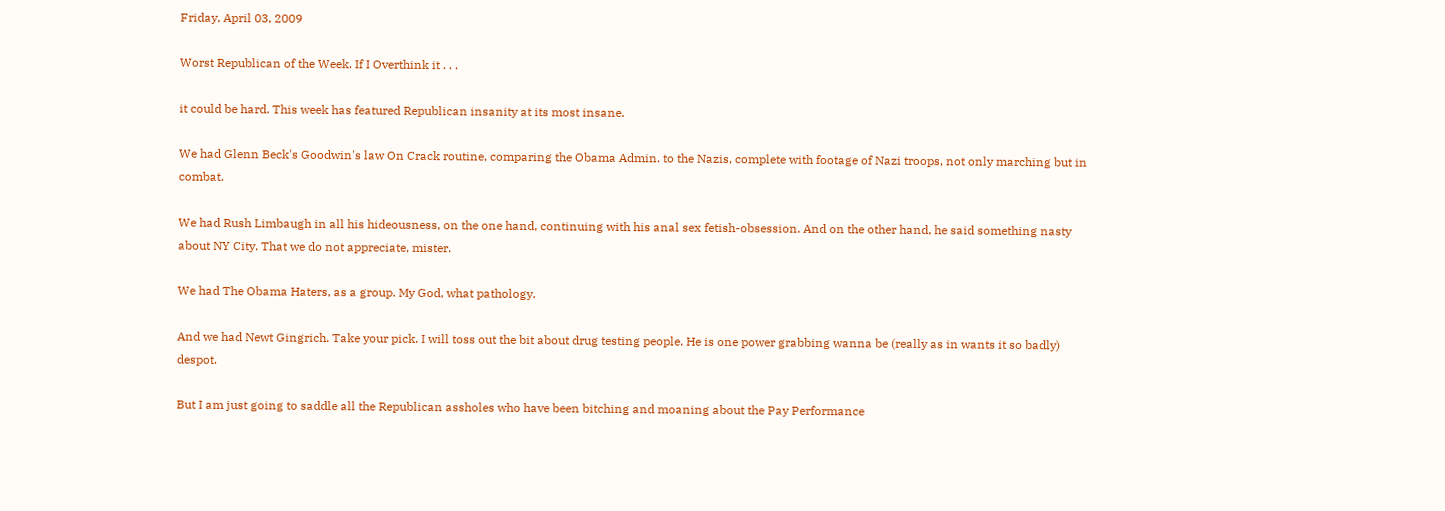Friday, April 03, 2009

Worst Republican of the Week. If I Overthink it . . .

it could be hard. This week has featured Republican insanity at its most insane.

We had Glenn Beck's Goodwin's law On Crack routine, comparing the Obama Admin. to the Nazis, complete with footage of Nazi troops, not only marching but in combat.

We had Rush Limbaugh in all his hideousness, on the one hand, continuing with his anal sex fetish-obsession. And on the other hand, he said something nasty about NY City. That we do not appreciate, mister.

We had The Obama Haters, as a group. My God, what pathology.

And we had Newt Gingrich. Take your pick. I will toss out the bit about drug testing people. He is one power grabbing wanna be (really as in wants it so badly) despot.

But I am just going to saddle all the Republican assholes who have been bitching and moaning about the Pay Performance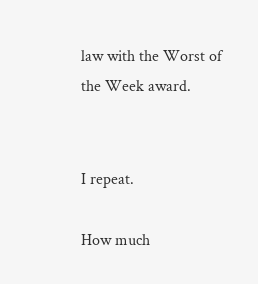law with the Worst of the Week award.


I repeat.

How much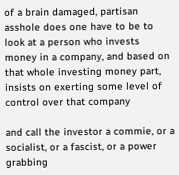of a brain damaged, partisan asshole does one have to be to look at a person who invests money in a company, and based on that whole investing money part, insists on exerting some level of control over that company

and call the investor a commie, or a socialist, or a fascist, or a power grabbing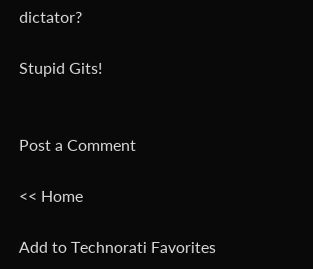dictator?

Stupid Gits!


Post a Comment

<< Home

Add to Technorati Favorites